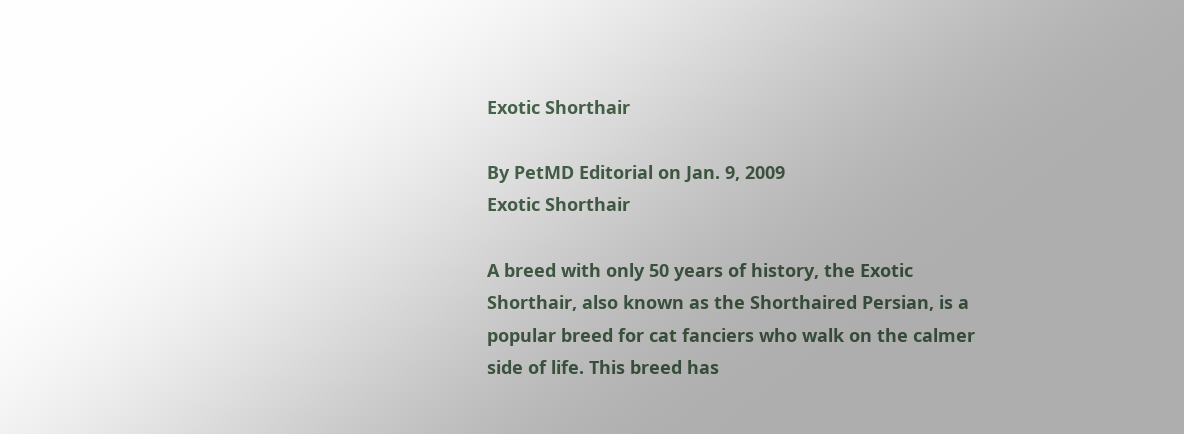Exotic Shorthair

By PetMD Editorial on Jan. 9, 2009
Exotic Shorthair

A breed with only 50 years of history, the Exotic Shorthair, also known as the Shorthaired Persian, is a popular breed for cat fanciers who walk on the calmer side of life. This breed has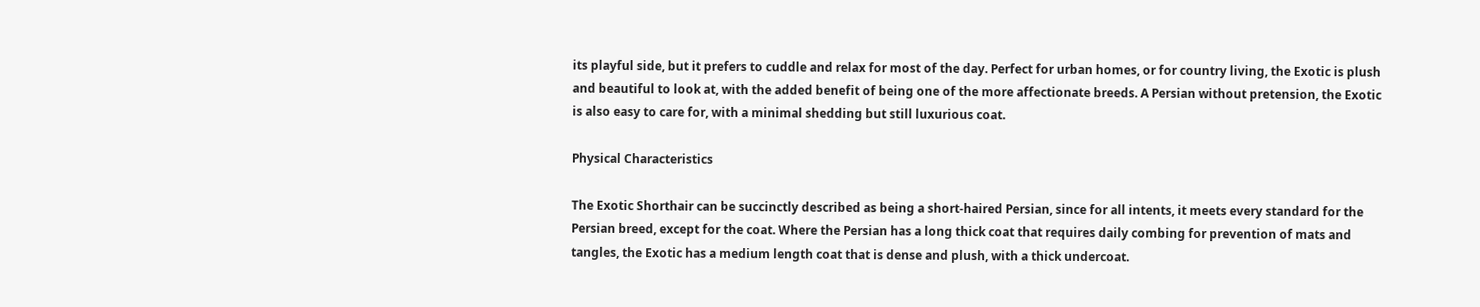its playful side, but it prefers to cuddle and relax for most of the day. Perfect for urban homes, or for country living, the Exotic is plush and beautiful to look at, with the added benefit of being one of the more affectionate breeds. A Persian without pretension, the Exotic is also easy to care for, with a minimal shedding but still luxurious coat.

Physical Characteristics

The Exotic Shorthair can be succinctly described as being a short-haired Persian, since for all intents, it meets every standard for the Persian breed, except for the coat. Where the Persian has a long thick coat that requires daily combing for prevention of mats and tangles, the Exotic has a medium length coat that is dense and plush, with a thick undercoat.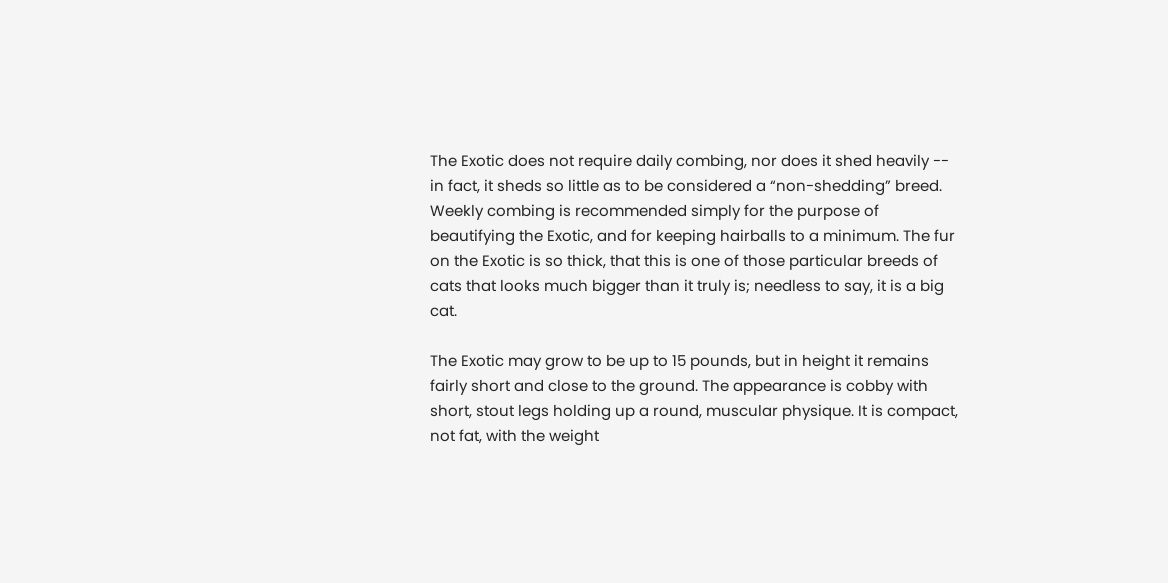The Exotic does not require daily combing, nor does it shed heavily -- in fact, it sheds so little as to be considered a “non-shedding” breed. Weekly combing is recommended simply for the purpose of beautifying the Exotic, and for keeping hairballs to a minimum. The fur on the Exotic is so thick, that this is one of those particular breeds of cats that looks much bigger than it truly is; needless to say, it is a big cat.

The Exotic may grow to be up to 15 pounds, but in height it remains fairly short and close to the ground. The appearance is cobby with short, stout legs holding up a round, muscular physique. It is compact, not fat, with the weight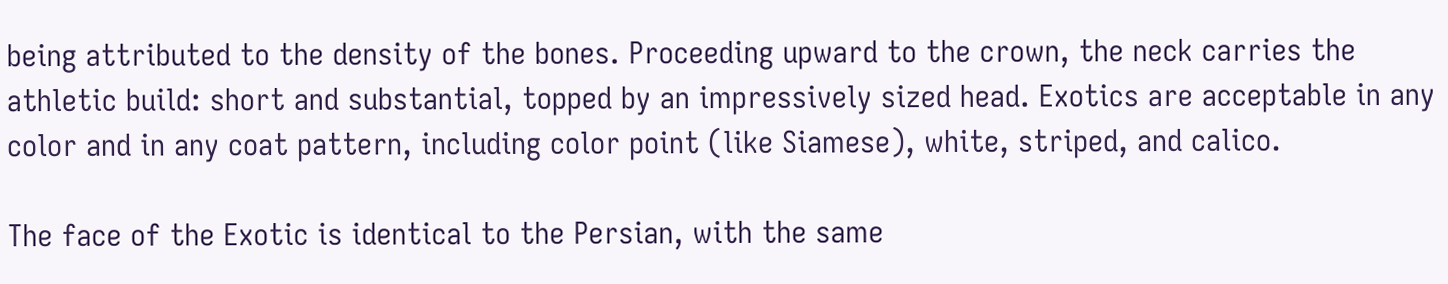being attributed to the density of the bones. Proceeding upward to the crown, the neck carries the athletic build: short and substantial, topped by an impressively sized head. Exotics are acceptable in any color and in any coat pattern, including color point (like Siamese), white, striped, and calico.

The face of the Exotic is identical to the Persian, with the same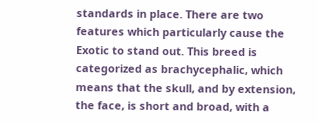standards in place. There are two features which particularly cause the Exotic to stand out. This breed is categorized as brachycephalic, which means that the skull, and by extension, the face, is short and broad, with a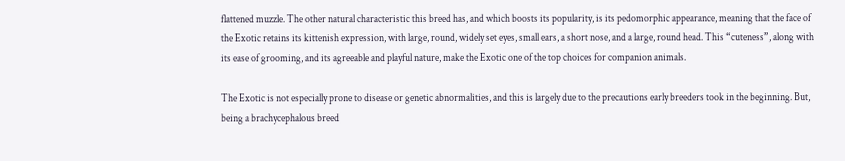flattened muzzle. The other natural characteristic this breed has, and which boosts its popularity, is its pedomorphic appearance, meaning that the face of the Exotic retains its kittenish expression, with large, round, widely set eyes, small ears, a short nose, and a large, round head. This “cuteness”, along with its ease of grooming, and its agreeable and playful nature, make the Exotic one of the top choices for companion animals.

The Exotic is not especially prone to disease or genetic abnormalities, and this is largely due to the precautions early breeders took in the beginning. But, being a brachycephalous breed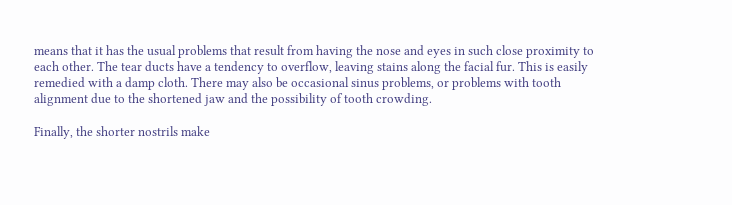means that it has the usual problems that result from having the nose and eyes in such close proximity to each other. The tear ducts have a tendency to overflow, leaving stains along the facial fur. This is easily remedied with a damp cloth. There may also be occasional sinus problems, or problems with tooth alignment due to the shortened jaw and the possibility of tooth crowding.

Finally, the shorter nostrils make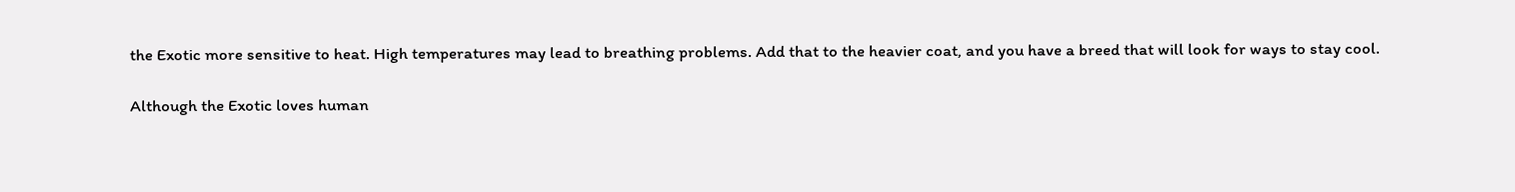the Exotic more sensitive to heat. High temperatures may lead to breathing problems. Add that to the heavier coat, and you have a breed that will look for ways to stay cool.

Although the Exotic loves human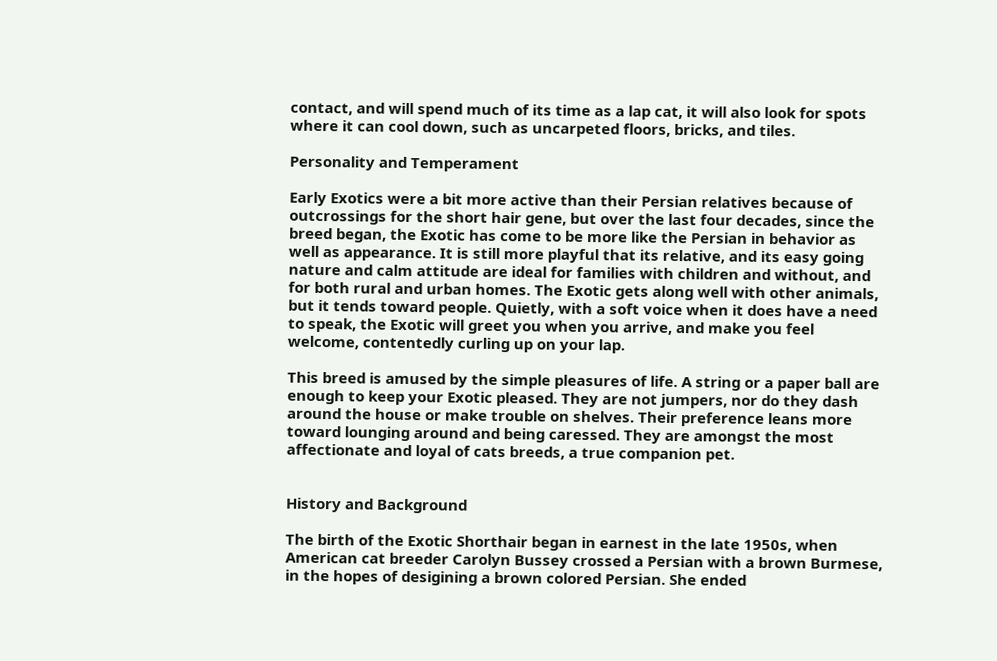contact, and will spend much of its time as a lap cat, it will also look for spots where it can cool down, such as uncarpeted floors, bricks, and tiles.

Personality and Temperament

Early Exotics were a bit more active than their Persian relatives because of outcrossings for the short hair gene, but over the last four decades, since the breed began, the Exotic has come to be more like the Persian in behavior as well as appearance. It is still more playful that its relative, and its easy going nature and calm attitude are ideal for families with children and without, and for both rural and urban homes. The Exotic gets along well with other animals, but it tends toward people. Quietly, with a soft voice when it does have a need to speak, the Exotic will greet you when you arrive, and make you feel welcome, contentedly curling up on your lap.

This breed is amused by the simple pleasures of life. A string or a paper ball are enough to keep your Exotic pleased. They are not jumpers, nor do they dash around the house or make trouble on shelves. Their preference leans more toward lounging around and being caressed. They are amongst the most affectionate and loyal of cats breeds, a true companion pet.


History and Background

The birth of the Exotic Shorthair began in earnest in the late 1950s, when American cat breeder Carolyn Bussey crossed a Persian with a brown Burmese, in the hopes of desigining a brown colored Persian. She ended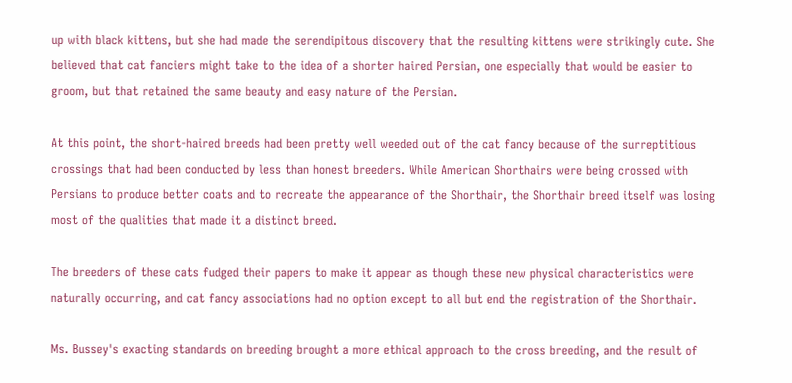up with black kittens, but she had made the serendipitous discovery that the resulting kittens were strikingly cute. She believed that cat fanciers might take to the idea of a shorter haired Persian, one especially that would be easier to groom, but that retained the same beauty and easy nature of the Persian.

At this point, the short-haired breeds had been pretty well weeded out of the cat fancy because of the surreptitious crossings that had been conducted by less than honest breeders. While American Shorthairs were being crossed with Persians to produce better coats and to recreate the appearance of the Shorthair, the Shorthair breed itself was losing most of the qualities that made it a distinct breed.

The breeders of these cats fudged their papers to make it appear as though these new physical characteristics were naturally occurring, and cat fancy associations had no option except to all but end the registration of the Shorthair.

Ms. Bussey's exacting standards on breeding brought a more ethical approach to the cross breeding, and the result of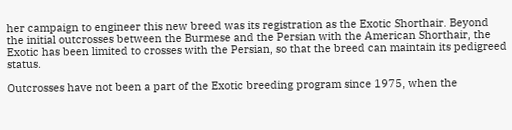her campaign to engineer this new breed was its registration as the Exotic Shorthair. Beyond the initial outcrosses between the Burmese and the Persian with the American Shorthair, the Exotic has been limited to crosses with the Persian, so that the breed can maintain its pedigreed status.

Outcrosses have not been a part of the Exotic breeding program since 1975, when the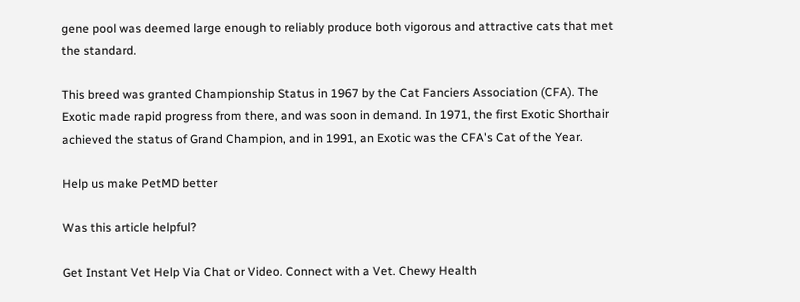gene pool was deemed large enough to reliably produce both vigorous and attractive cats that met the standard.

This breed was granted Championship Status in 1967 by the Cat Fanciers Association (CFA). The Exotic made rapid progress from there, and was soon in demand. In 1971, the first Exotic Shorthair achieved the status of Grand Champion, and in 1991, an Exotic was the CFA's Cat of the Year.

Help us make PetMD better

Was this article helpful?

Get Instant Vet Help Via Chat or Video. Connect with a Vet. Chewy Health